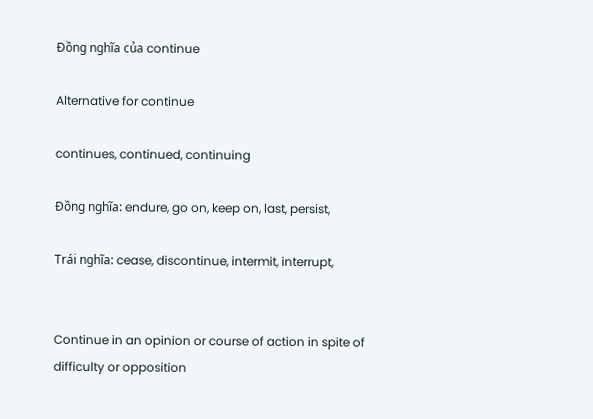Đồng nghĩa của continue

Alternative for continue

continues, continued, continuing

Đồng nghĩa: endure, go on, keep on, last, persist,

Trái nghĩa: cease, discontinue, intermit, interrupt,


Continue in an opinion or course of action in spite of difficulty or opposition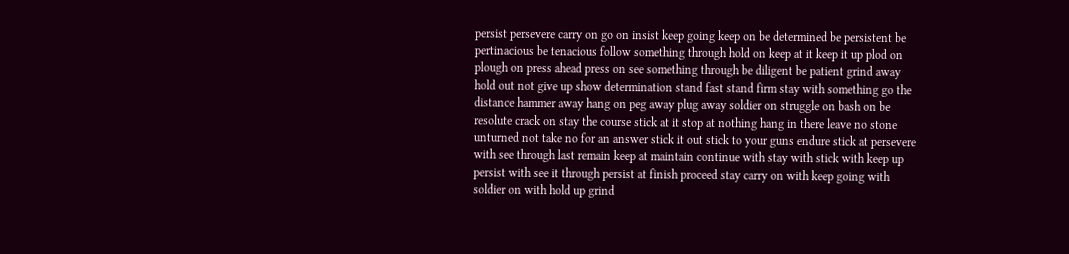persist persevere carry on go on insist keep going keep on be determined be persistent be pertinacious be tenacious follow something through hold on keep at it keep it up plod on plough on press ahead press on see something through be diligent be patient grind away hold out not give up show determination stand fast stand firm stay with something go the distance hammer away hang on peg away plug away soldier on struggle on bash on be resolute crack on stay the course stick at it stop at nothing hang in there leave no stone unturned not take no for an answer stick it out stick to your guns endure stick at persevere with see through last remain keep at maintain continue with stay with stick with keep up persist with see it through persist at finish proceed stay carry on with keep going with soldier on with hold up grind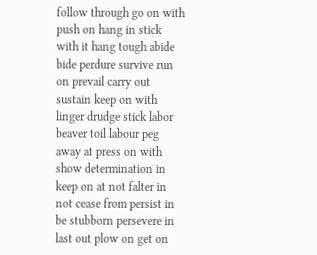follow through go on with push on hang in stick with it hang tough abide bide perdure survive run on prevail carry out sustain keep on with linger drudge stick labor beaver toil labour peg away at press on with show determination in keep on at not falter in not cease from persist in be stubborn persevere in last out plow on get on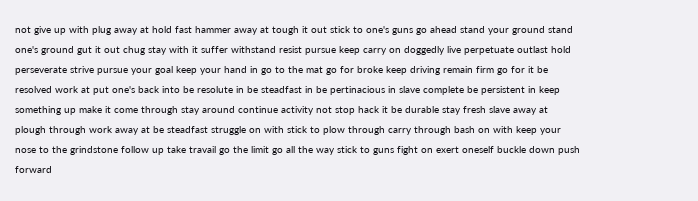not give up with plug away at hold fast hammer away at tough it out stick to one's guns go ahead stand your ground stand one's ground gut it out chug stay with it suffer withstand resist pursue keep carry on doggedly live perpetuate outlast hold perseverate strive pursue your goal keep your hand in go to the mat go for broke keep driving remain firm go for it be resolved work at put one's back into be resolute in be steadfast in be pertinacious in slave complete be persistent in keep something up make it come through stay around continue activity not stop hack it be durable stay fresh slave away at plough through work away at be steadfast struggle on with stick to plow through carry through bash on with keep your nose to the grindstone follow up take travail go the limit go all the way stick to guns fight on exert oneself buckle down push forward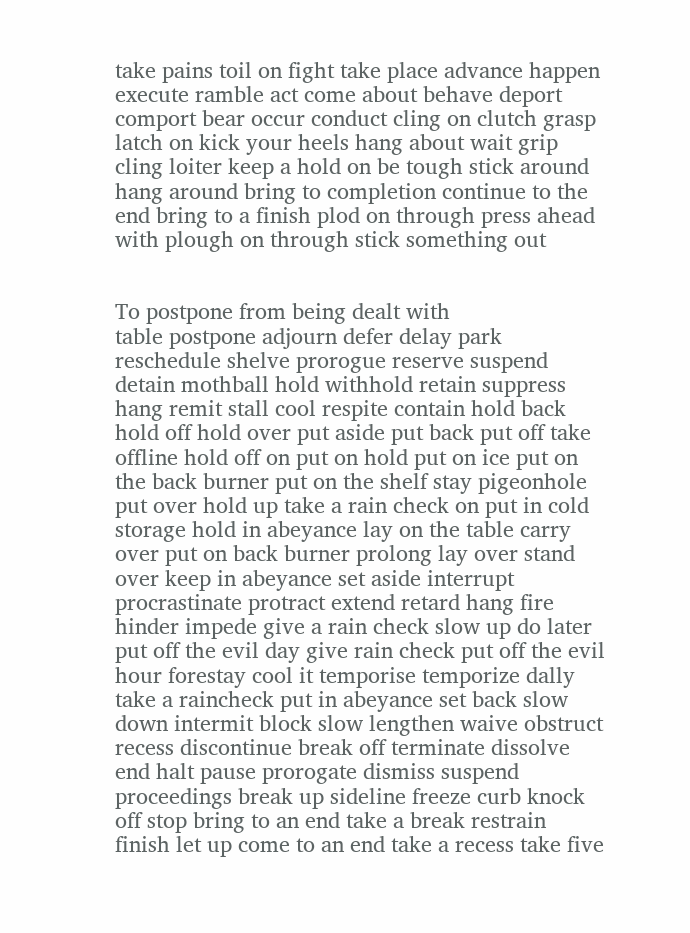take pains toil on fight take place advance happen execute ramble act come about behave deport comport bear occur conduct cling on clutch grasp latch on kick your heels hang about wait grip cling loiter keep a hold on be tough stick around hang around bring to completion continue to the end bring to a finish plod on through press ahead with plough on through stick something out


To postpone from being dealt with
table postpone adjourn defer delay park reschedule shelve prorogue reserve suspend detain mothball hold withhold retain suppress hang remit stall cool respite contain hold back hold off hold over put aside put back put off take offline hold off on put on hold put on ice put on the back burner put on the shelf stay pigeonhole put over hold up take a rain check on put in cold storage hold in abeyance lay on the table carry over put on back burner prolong lay over stand over keep in abeyance set aside interrupt procrastinate protract extend retard hang fire hinder impede give a rain check slow up do later put off the evil day give rain check put off the evil hour forestay cool it temporise temporize dally take a raincheck put in abeyance set back slow down intermit block slow lengthen waive obstruct recess discontinue break off terminate dissolve end halt pause prorogate dismiss suspend proceedings break up sideline freeze curb knock off stop bring to an end take a break restrain finish let up come to an end take a recess take five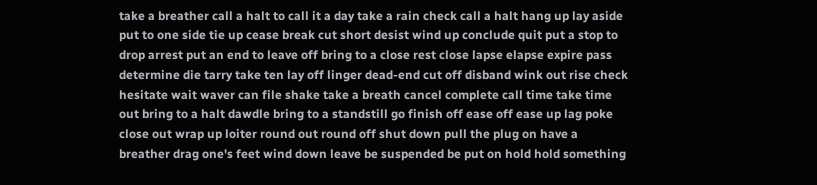take a breather call a halt to call it a day take a rain check call a halt hang up lay aside put to one side tie up cease break cut short desist wind up conclude quit put a stop to drop arrest put an end to leave off bring to a close rest close lapse elapse expire pass determine die tarry take ten lay off linger dead-end cut off disband wink out rise check hesitate wait waver can file shake take a breath cancel complete call time take time out bring to a halt dawdle bring to a standstill go finish off ease off ease up lag poke close out wrap up loiter round out round off shut down pull the plug on have a breather drag one's feet wind down leave be suspended be put on hold hold something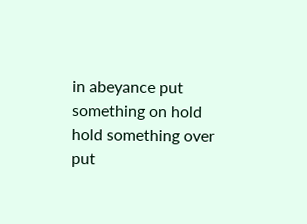in abeyance put something on hold hold something over put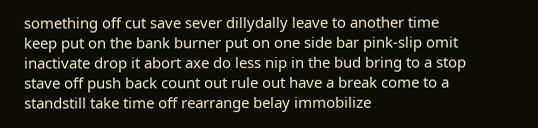something off cut save sever dillydally leave to another time keep put on the bank burner put on one side bar pink-slip omit inactivate drop it abort axe do less nip in the bud bring to a stop stave off push back count out rule out have a break come to a standstill take time off rearrange belay immobilize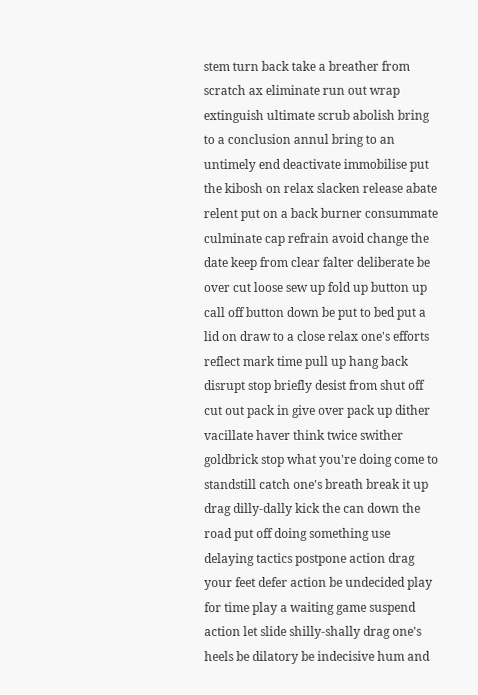stem turn back take a breather from scratch ax eliminate run out wrap extinguish ultimate scrub abolish bring to a conclusion annul bring to an untimely end deactivate immobilise put the kibosh on relax slacken release abate relent put on a back burner consummate culminate cap refrain avoid change the date keep from clear falter deliberate be over cut loose sew up fold up button up call off button down be put to bed put a lid on draw to a close relax one's efforts reflect mark time pull up hang back disrupt stop briefly desist from shut off cut out pack in give over pack up dither vacillate haver think twice swither goldbrick stop what you're doing come to standstill catch one's breath break it up drag dilly-dally kick the can down the road put off doing something use delaying tactics postpone action drag your feet defer action be undecided play for time play a waiting game suspend action let slide shilly-shally drag one's heels be dilatory be indecisive hum and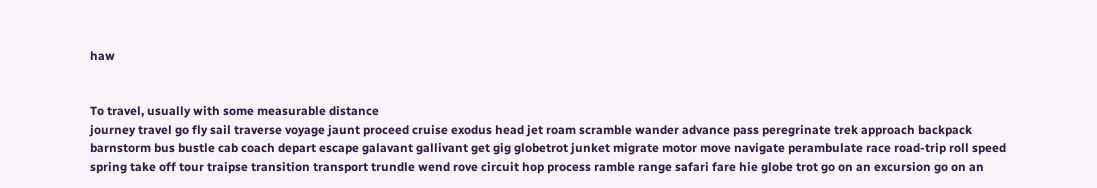haw


To travel, usually with some measurable distance
journey travel go fly sail traverse voyage jaunt proceed cruise exodus head jet roam scramble wander advance pass peregrinate trek approach backpack barnstorm bus bustle cab coach depart escape galavant gallivant get gig globetrot junket migrate motor move navigate perambulate race road-trip roll speed spring take off tour traipse transition transport trundle wend rove circuit hop process ramble range safari fare hie globe trot go on an excursion go on an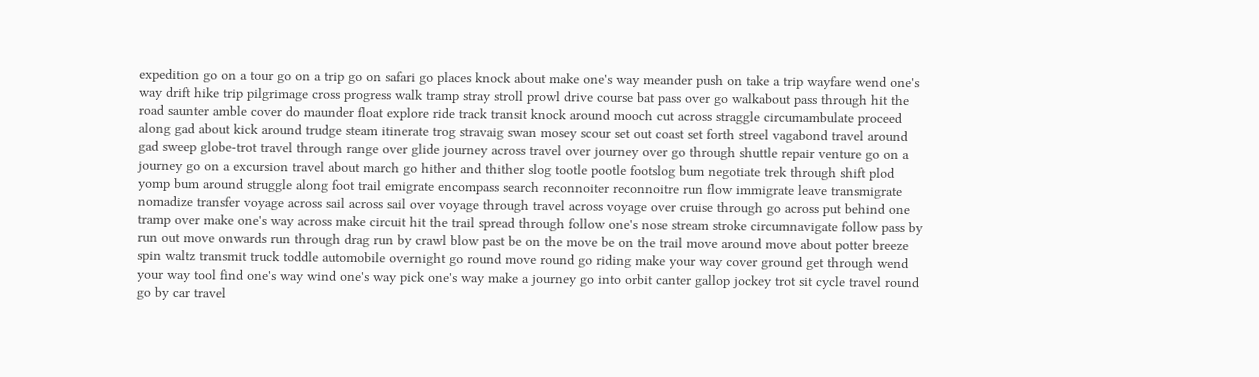expedition go on a tour go on a trip go on safari go places knock about make one's way meander push on take a trip wayfare wend one's way drift hike trip pilgrimage cross progress walk tramp stray stroll prowl drive course bat pass over go walkabout pass through hit the road saunter amble cover do maunder float explore ride track transit knock around mooch cut across straggle circumambulate proceed along gad about kick around trudge steam itinerate trog stravaig swan mosey scour set out coast set forth streel vagabond travel around gad sweep globe-trot travel through range over glide journey across travel over journey over go through shuttle repair venture go on a journey go on a excursion travel about march go hither and thither slog tootle pootle footslog bum negotiate trek through shift plod yomp bum around struggle along foot trail emigrate encompass search reconnoiter reconnoitre run flow immigrate leave transmigrate nomadize transfer voyage across sail across sail over voyage through travel across voyage over cruise through go across put behind one tramp over make one's way across make circuit hit the trail spread through follow one's nose stream stroke circumnavigate follow pass by run out move onwards run through drag run by crawl blow past be on the move be on the trail move around move about potter breeze spin waltz transmit truck toddle automobile overnight go round move round go riding make your way cover ground get through wend your way tool find one's way wind one's way pick one's way make a journey go into orbit canter gallop jockey trot sit cycle travel round go by car travel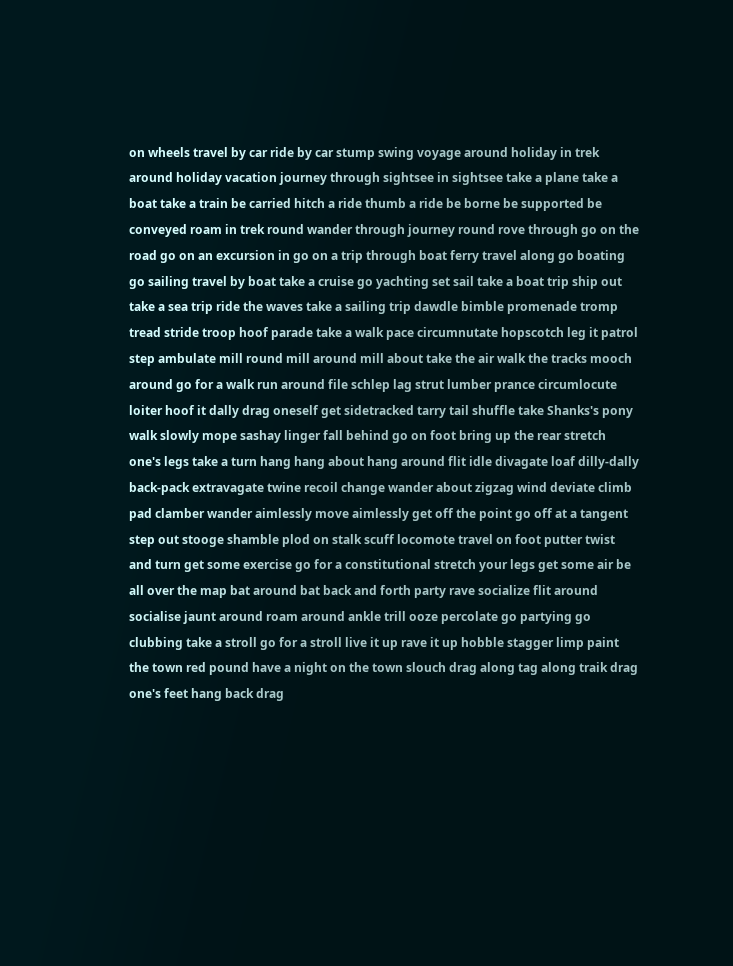on wheels travel by car ride by car stump swing voyage around holiday in trek around holiday vacation journey through sightsee in sightsee take a plane take a boat take a train be carried hitch a ride thumb a ride be borne be supported be conveyed roam in trek round wander through journey round rove through go on the road go on an excursion in go on a trip through boat ferry travel along go boating go sailing travel by boat take a cruise go yachting set sail take a boat trip ship out take a sea trip ride the waves take a sailing trip dawdle bimble promenade tromp tread stride troop hoof parade take a walk pace circumnutate hopscotch leg it patrol step ambulate mill round mill around mill about take the air walk the tracks mooch around go for a walk run around file schlep lag strut lumber prance circumlocute loiter hoof it dally drag oneself get sidetracked tarry tail shuffle take Shanks's pony walk slowly mope sashay linger fall behind go on foot bring up the rear stretch one's legs take a turn hang hang about hang around flit idle divagate loaf dilly-dally back-pack extravagate twine recoil change wander about zigzag wind deviate climb pad clamber wander aimlessly move aimlessly get off the point go off at a tangent step out stooge shamble plod on stalk scuff locomote travel on foot putter twist and turn get some exercise go for a constitutional stretch your legs get some air be all over the map bat around bat back and forth party rave socialize flit around socialise jaunt around roam around ankle trill ooze percolate go partying go clubbing take a stroll go for a stroll live it up rave it up hobble stagger limp paint the town red pound have a night on the town slouch drag along tag along traik drag one's feet hang back drag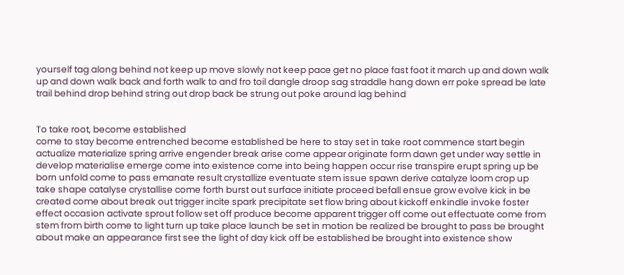yourself tag along behind not keep up move slowly not keep pace get no place fast foot it march up and down walk up and down walk back and forth walk to and fro toil dangle droop sag straddle hang down err poke spread be late trail behind drop behind string out drop back be strung out poke around lag behind


To take root, become established
come to stay become entrenched become established be here to stay set in take root commence start begin actualize materialize spring arrive engender break arise come appear originate form dawn get under way settle in develop materialise emerge come into existence come into being happen occur rise transpire erupt spring up be born unfold come to pass emanate result crystallize eventuate stem issue spawn derive catalyze loom crop up take shape catalyse crystallise come forth burst out surface initiate proceed befall ensue grow evolve kick in be created come about break out trigger incite spark precipitate set flow bring about kickoff enkindle invoke foster effect occasion activate sprout follow set off produce become apparent trigger off come out effectuate come from stem from birth come to light turn up take place launch be set in motion be realized be brought to pass be brought about make an appearance first see the light of day kick off be established be brought into existence show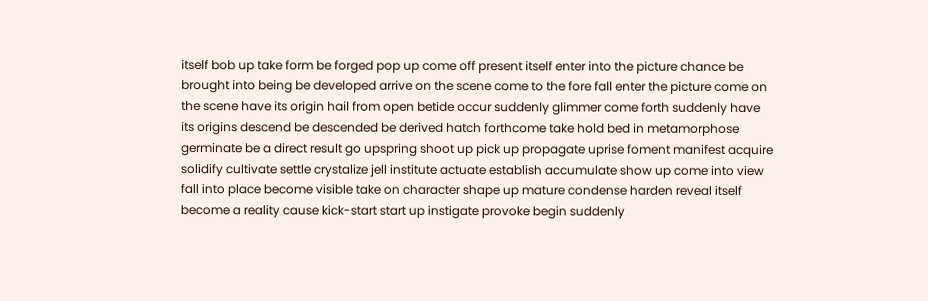itself bob up take form be forged pop up come off present itself enter into the picture chance be brought into being be developed arrive on the scene come to the fore fall enter the picture come on the scene have its origin hail from open betide occur suddenly glimmer come forth suddenly have its origins descend be descended be derived hatch forthcome take hold bed in metamorphose germinate be a direct result go upspring shoot up pick up propagate uprise foment manifest acquire solidify cultivate settle crystalize jell institute actuate establish accumulate show up come into view fall into place become visible take on character shape up mature condense harden reveal itself become a reality cause kick-start start up instigate provoke begin suddenly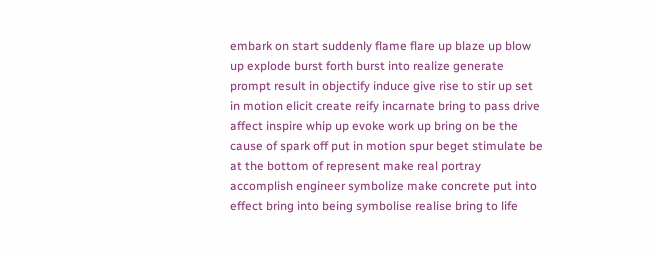embark on start suddenly flame flare up blaze up blow up explode burst forth burst into realize generate prompt result in objectify induce give rise to stir up set in motion elicit create reify incarnate bring to pass drive affect inspire whip up evoke work up bring on be the cause of spark off put in motion spur beget stimulate be at the bottom of represent make real portray accomplish engineer symbolize make concrete put into effect bring into being symbolise realise bring to life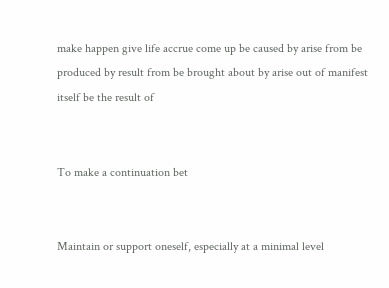make happen give life accrue come up be caused by arise from be produced by result from be brought about by arise out of manifest itself be the result of


To make a continuation bet


Maintain or support oneself, especially at a minimal level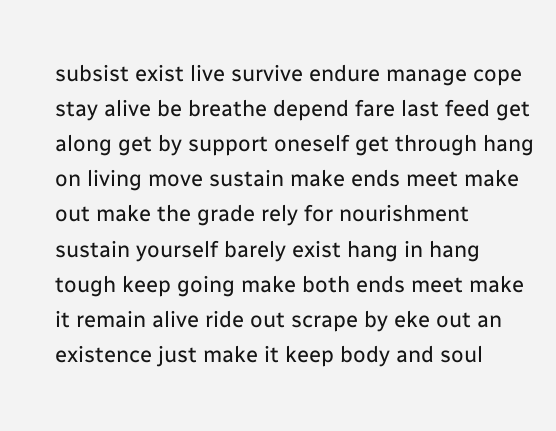subsist exist live survive endure manage cope stay alive be breathe depend fare last feed get along get by support oneself get through hang on living move sustain make ends meet make out make the grade rely for nourishment sustain yourself barely exist hang in hang tough keep going make both ends meet make it remain alive ride out scrape by eke out an existence just make it keep body and soul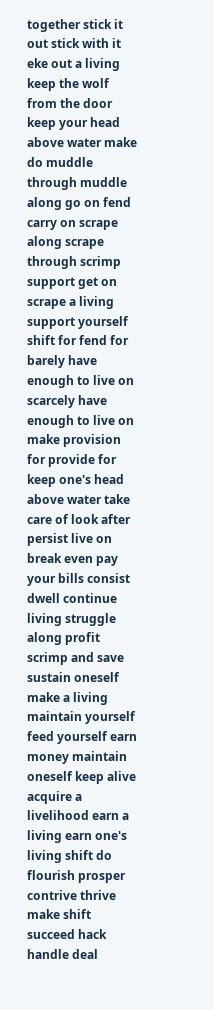together stick it out stick with it eke out a living keep the wolf from the door keep your head above water make do muddle through muddle along go on fend carry on scrape along scrape through scrimp support get on scrape a living support yourself shift for fend for barely have enough to live on scarcely have enough to live on make provision for provide for keep one's head above water take care of look after persist live on break even pay your bills consist dwell continue living struggle along profit scrimp and save sustain oneself make a living maintain yourself feed yourself earn money maintain oneself keep alive acquire a livelihood earn a living earn one's living shift do flourish prosper contrive thrive make shift succeed hack handle deal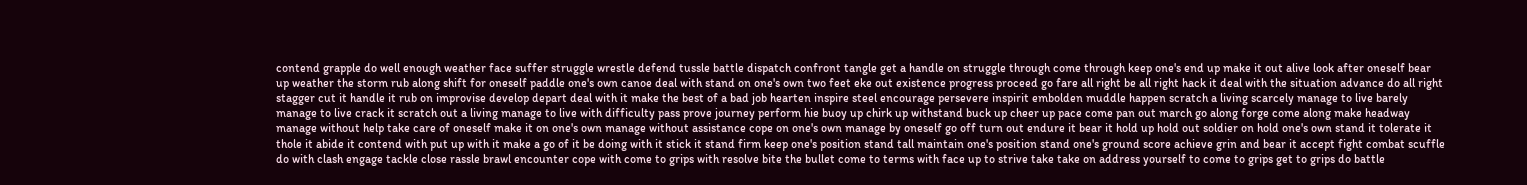contend grapple do well enough weather face suffer struggle wrestle defend tussle battle dispatch confront tangle get a handle on struggle through come through keep one's end up make it out alive look after oneself bear up weather the storm rub along shift for oneself paddle one's own canoe deal with stand on one's own two feet eke out existence progress proceed go fare all right be all right hack it deal with the situation advance do all right stagger cut it handle it rub on improvise develop depart deal with it make the best of a bad job hearten inspire steel encourage persevere inspirit embolden muddle happen scratch a living scarcely manage to live barely manage to live crack it scratch out a living manage to live with difficulty pass prove journey perform hie buoy up chirk up withstand buck up cheer up pace come pan out march go along forge come along make headway manage without help take care of oneself make it on one's own manage without assistance cope on one's own manage by oneself go off turn out endure it bear it hold up hold out soldier on hold one's own stand it tolerate it thole it abide it contend with put up with it make a go of it be doing with it stick it stand firm keep one's position stand tall maintain one's position stand one's ground score achieve grin and bear it accept fight combat scuffle do with clash engage tackle close rassle brawl encounter cope with come to grips with resolve bite the bullet come to terms with face up to strive take take on address yourself to come to grips get to grips do battle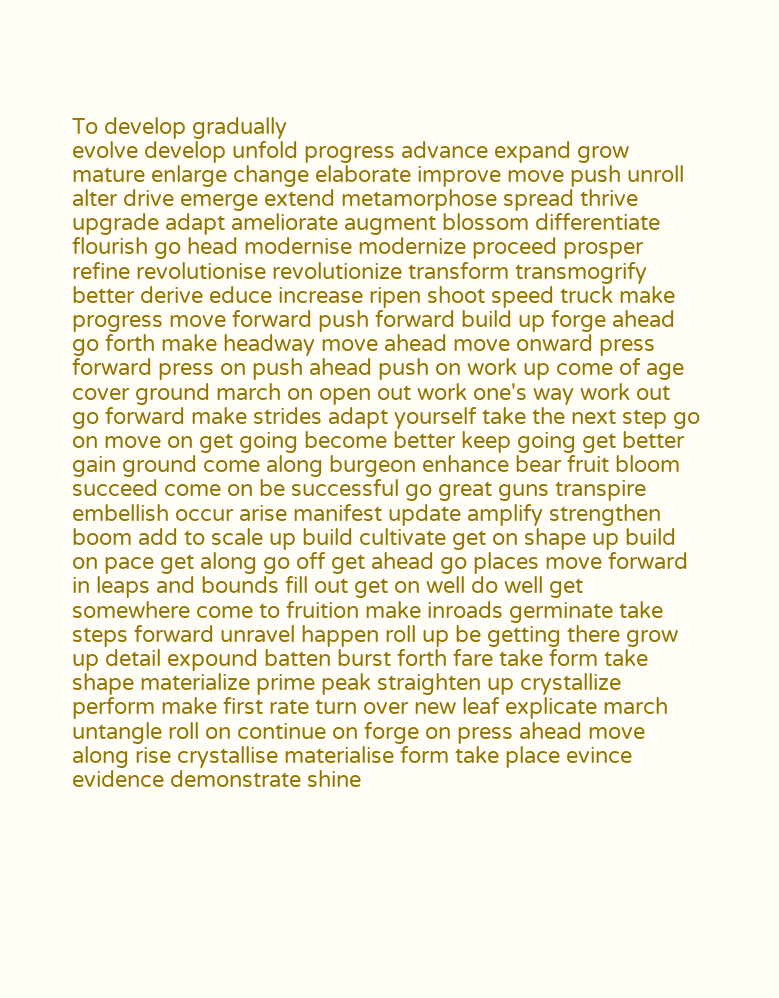To develop gradually
evolve develop unfold progress advance expand grow mature enlarge change elaborate improve move push unroll alter drive emerge extend metamorphose spread thrive upgrade adapt ameliorate augment blossom differentiate flourish go head modernise modernize proceed prosper refine revolutionise revolutionize transform transmogrify better derive educe increase ripen shoot speed truck make progress move forward push forward build up forge ahead go forth make headway move ahead move onward press forward press on push ahead push on work up come of age cover ground march on open out work one's way work out go forward make strides adapt yourself take the next step go on move on get going become better keep going get better gain ground come along burgeon enhance bear fruit bloom succeed come on be successful go great guns transpire embellish occur arise manifest update amplify strengthen boom add to scale up build cultivate get on shape up build on pace get along go off get ahead go places move forward in leaps and bounds fill out get on well do well get somewhere come to fruition make inroads germinate take steps forward unravel happen roll up be getting there grow up detail expound batten burst forth fare take form take shape materialize prime peak straighten up crystallize perform make first rate turn over new leaf explicate march untangle roll on continue on forge on press ahead move along rise crystallise materialise form take place evince evidence demonstrate shine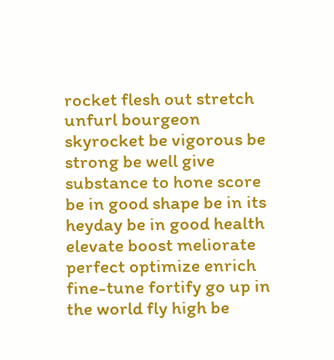rocket flesh out stretch unfurl bourgeon skyrocket be vigorous be strong be well give substance to hone score be in good shape be in its heyday be in good health elevate boost meliorate perfect optimize enrich fine-tune fortify go up in the world fly high be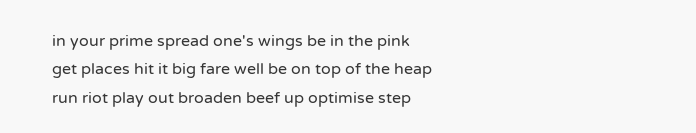in your prime spread one's wings be in the pink get places hit it big fare well be on top of the heap run riot play out broaden beef up optimise step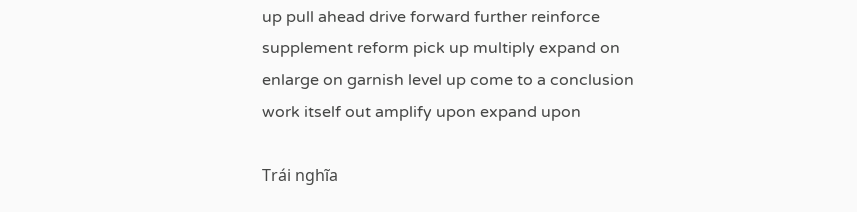up pull ahead drive forward further reinforce supplement reform pick up multiply expand on enlarge on garnish level up come to a conclusion work itself out amplify upon expand upon

Trái nghĩa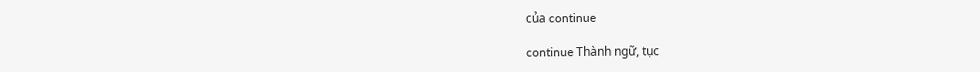của continue

continue Thành ngữ, tục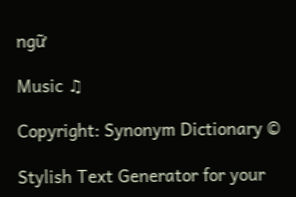ngữ

Music ♫

Copyright: Synonym Dictionary ©

Stylish Text Generator for your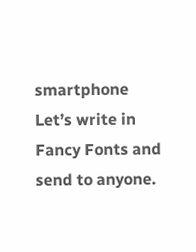smartphone
Let’s write in Fancy Fonts and send to anyone.